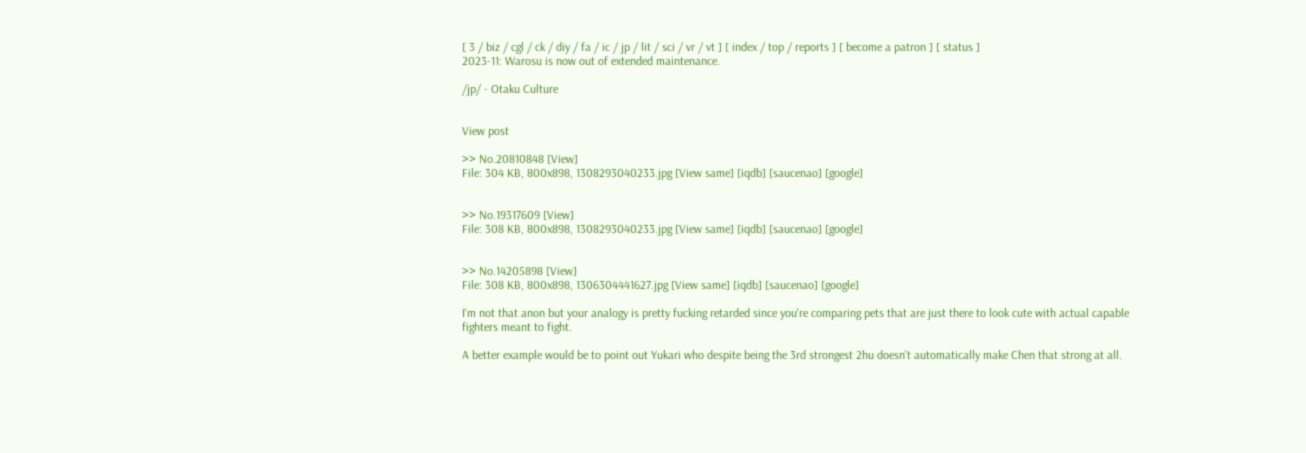[ 3 / biz / cgl / ck / diy / fa / ic / jp / lit / sci / vr / vt ] [ index / top / reports ] [ become a patron ] [ status ]
2023-11: Warosu is now out of extended maintenance.

/jp/ - Otaku Culture


View post

>> No.20810848 [View]
File: 304 KB, 800x898, 1308293040233.jpg [View same] [iqdb] [saucenao] [google]


>> No.19317609 [View]
File: 308 KB, 800x898, 1308293040233.jpg [View same] [iqdb] [saucenao] [google]


>> No.14205898 [View]
File: 308 KB, 800x898, 1306304441627.jpg [View same] [iqdb] [saucenao] [google]

I'm not that anon but your analogy is pretty fucking retarded since you're comparing pets that are just there to look cute with actual capable fighters meant to fight.

A better example would be to point out Yukari who despite being the 3rd strongest 2hu doesn't automatically make Chen that strong at all.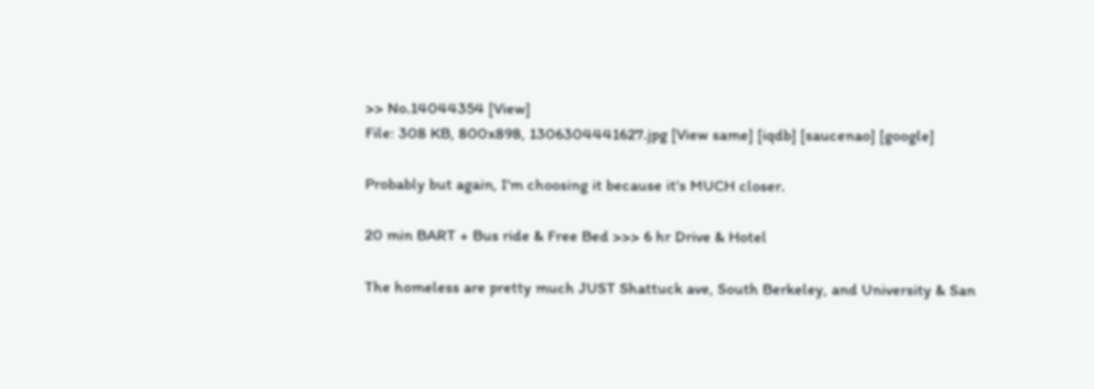>> No.14044354 [View]
File: 308 KB, 800x898, 1306304441627.jpg [View same] [iqdb] [saucenao] [google]

Probably but again, I'm choosing it because it's MUCH closer.

20 min BART + Bus ride & Free Bed >>> 6 hr Drive & Hotel

The homeless are pretty much JUST Shattuck ave, South Berkeley, and University & San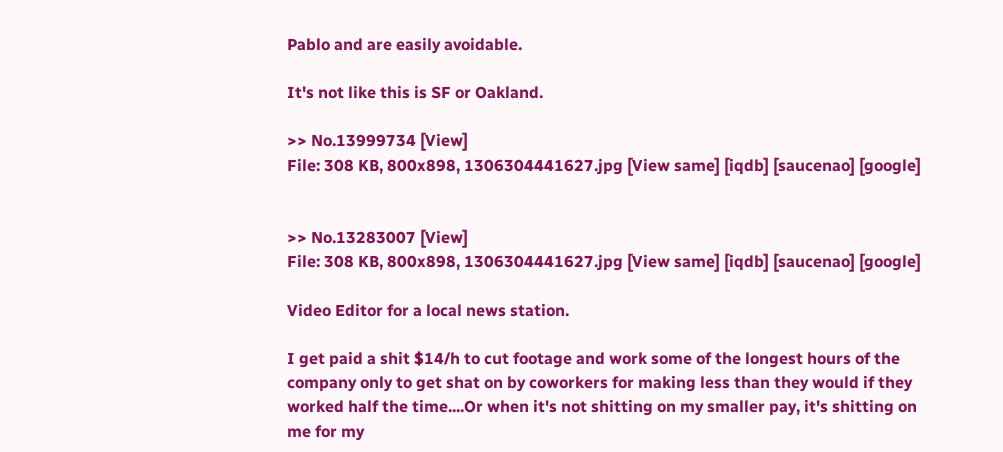Pablo and are easily avoidable.

It's not like this is SF or Oakland.

>> No.13999734 [View]
File: 308 KB, 800x898, 1306304441627.jpg [View same] [iqdb] [saucenao] [google]


>> No.13283007 [View]
File: 308 KB, 800x898, 1306304441627.jpg [View same] [iqdb] [saucenao] [google]

Video Editor for a local news station.

I get paid a shit $14/h to cut footage and work some of the longest hours of the company only to get shat on by coworkers for making less than they would if they worked half the time....Or when it's not shitting on my smaller pay, it's shitting on me for my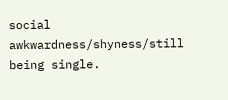social awkwardness/shyness/still being single.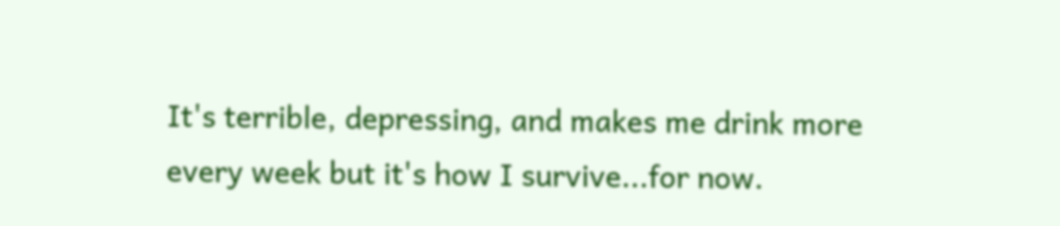It's terrible, depressing, and makes me drink more every week but it's how I survive...for now.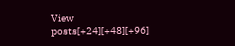View posts[+24][+48][+96]